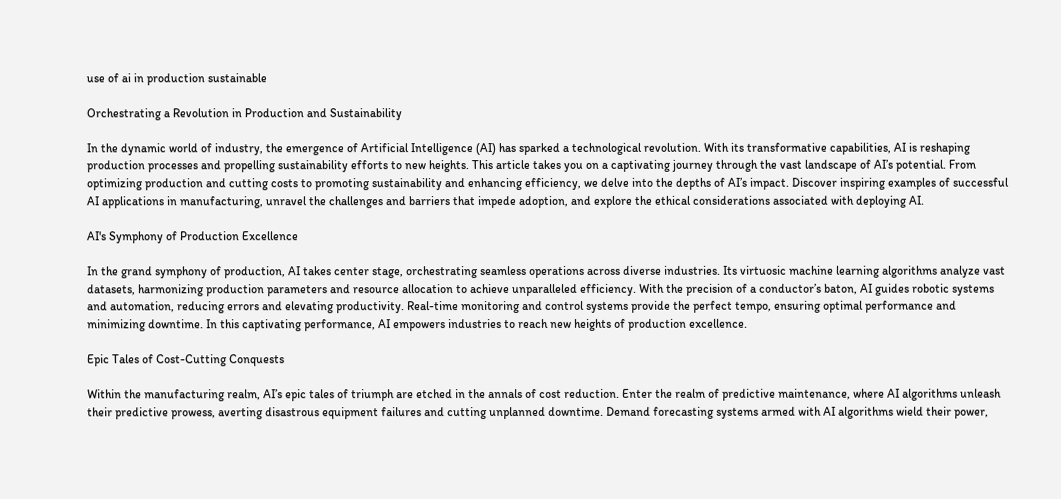use of ai in production sustainable

Orchestrating a Revolution in Production and Sustainability

In the dynamic world of industry, the emergence of Artificial Intelligence (AI) has sparked a technological revolution. With its transformative capabilities, AI is reshaping production processes and propelling sustainability efforts to new heights. This article takes you on a captivating journey through the vast landscape of AI’s potential. From optimizing production and cutting costs to promoting sustainability and enhancing efficiency, we delve into the depths of AI’s impact. Discover inspiring examples of successful AI applications in manufacturing, unravel the challenges and barriers that impede adoption, and explore the ethical considerations associated with deploying AI.

AI's Symphony of Production Excellence

In the grand symphony of production, AI takes center stage, orchestrating seamless operations across diverse industries. Its virtuosic machine learning algorithms analyze vast datasets, harmonizing production parameters and resource allocation to achieve unparalleled efficiency. With the precision of a conductor’s baton, AI guides robotic systems and automation, reducing errors and elevating productivity. Real-time monitoring and control systems provide the perfect tempo, ensuring optimal performance and minimizing downtime. In this captivating performance, AI empowers industries to reach new heights of production excellence.

Epic Tales of Cost-Cutting Conquests

Within the manufacturing realm, AI’s epic tales of triumph are etched in the annals of cost reduction. Enter the realm of predictive maintenance, where AI algorithms unleash their predictive prowess, averting disastrous equipment failures and cutting unplanned downtime. Demand forecasting systems armed with AI algorithms wield their power,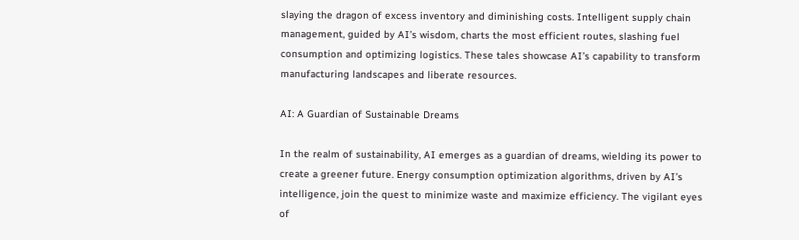slaying the dragon of excess inventory and diminishing costs. Intelligent supply chain management, guided by AI’s wisdom, charts the most efficient routes, slashing fuel consumption and optimizing logistics. These tales showcase AI’s capability to transform manufacturing landscapes and liberate resources.

AI: A Guardian of Sustainable Dreams

In the realm of sustainability, AI emerges as a guardian of dreams, wielding its power to create a greener future. Energy consumption optimization algorithms, driven by AI’s intelligence, join the quest to minimize waste and maximize efficiency. The vigilant eyes of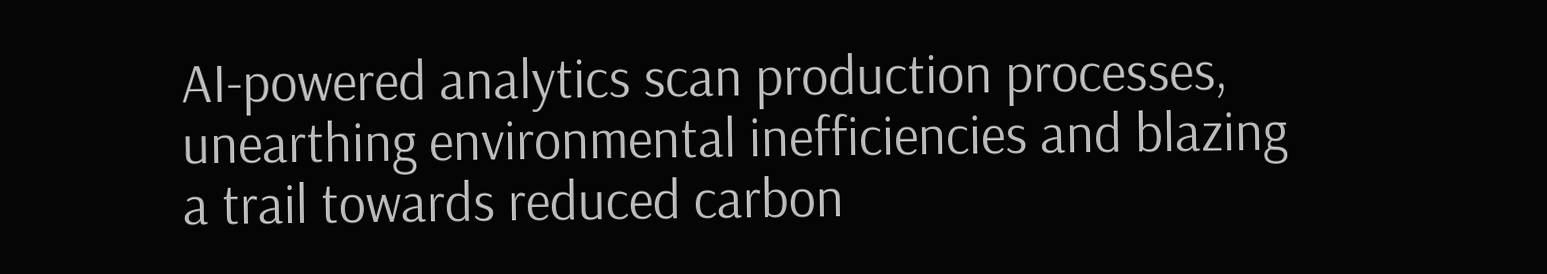AI-powered analytics scan production processes, unearthing environmental inefficiencies and blazing a trail towards reduced carbon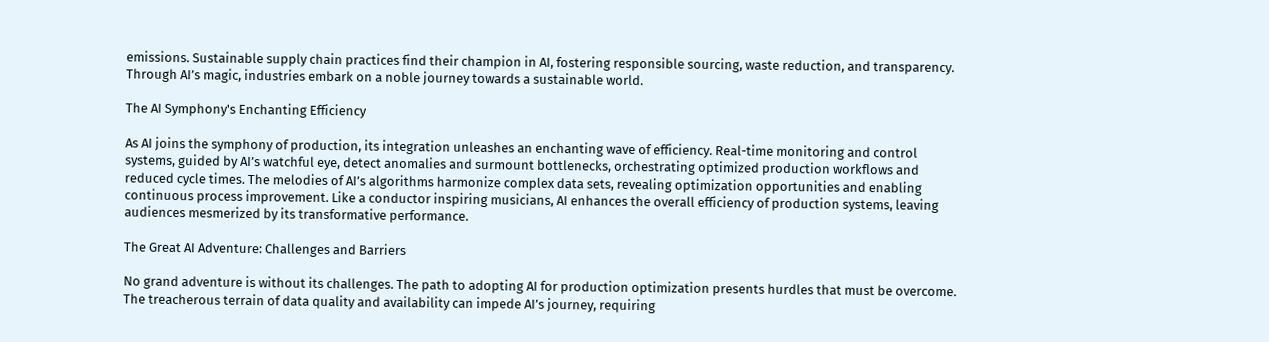emissions. Sustainable supply chain practices find their champion in AI, fostering responsible sourcing, waste reduction, and transparency. Through AI’s magic, industries embark on a noble journey towards a sustainable world.

The AI Symphony's Enchanting Efficiency

As AI joins the symphony of production, its integration unleashes an enchanting wave of efficiency. Real-time monitoring and control systems, guided by AI’s watchful eye, detect anomalies and surmount bottlenecks, orchestrating optimized production workflows and reduced cycle times. The melodies of AI’s algorithms harmonize complex data sets, revealing optimization opportunities and enabling continuous process improvement. Like a conductor inspiring musicians, AI enhances the overall efficiency of production systems, leaving audiences mesmerized by its transformative performance.

The Great AI Adventure: Challenges and Barriers

No grand adventure is without its challenges. The path to adopting AI for production optimization presents hurdles that must be overcome. The treacherous terrain of data quality and availability can impede AI’s journey, requiring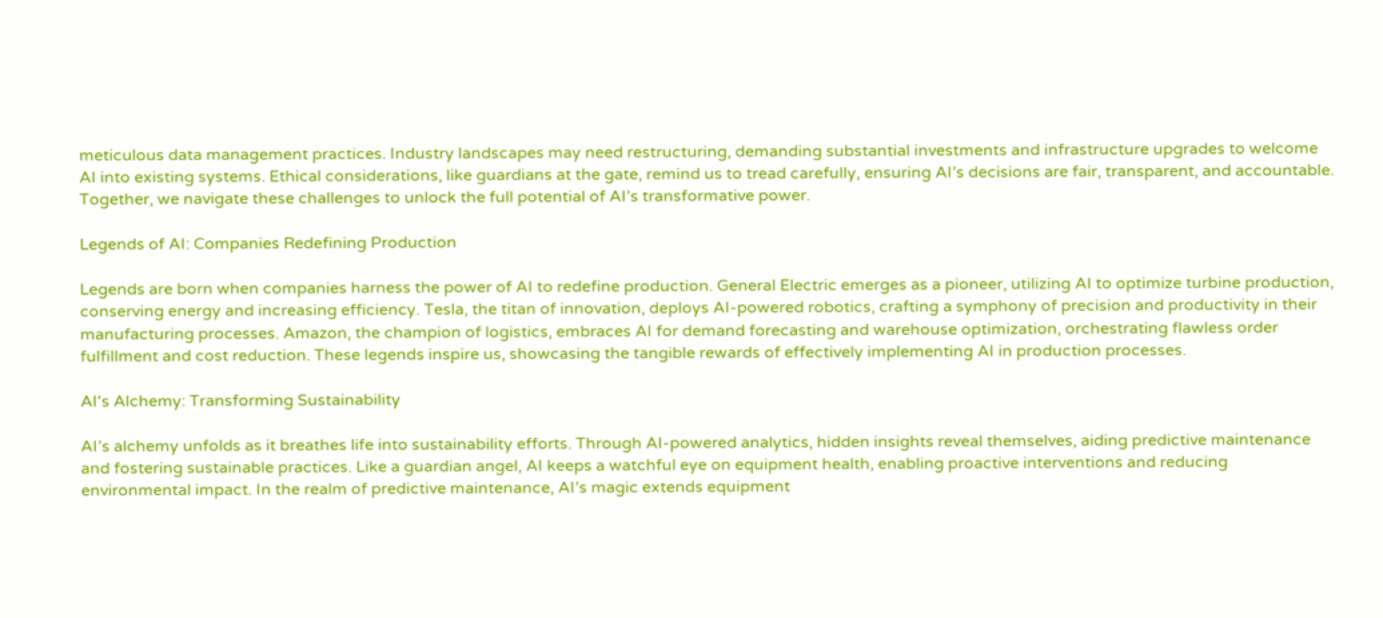meticulous data management practices. Industry landscapes may need restructuring, demanding substantial investments and infrastructure upgrades to welcome AI into existing systems. Ethical considerations, like guardians at the gate, remind us to tread carefully, ensuring AI’s decisions are fair, transparent, and accountable. Together, we navigate these challenges to unlock the full potential of AI’s transformative power.

Legends of AI: Companies Redefining Production

Legends are born when companies harness the power of AI to redefine production. General Electric emerges as a pioneer, utilizing AI to optimize turbine production, conserving energy and increasing efficiency. Tesla, the titan of innovation, deploys AI-powered robotics, crafting a symphony of precision and productivity in their manufacturing processes. Amazon, the champion of logistics, embraces AI for demand forecasting and warehouse optimization, orchestrating flawless order fulfillment and cost reduction. These legends inspire us, showcasing the tangible rewards of effectively implementing AI in production processes.

AI's Alchemy: Transforming Sustainability

AI’s alchemy unfolds as it breathes life into sustainability efforts. Through AI-powered analytics, hidden insights reveal themselves, aiding predictive maintenance and fostering sustainable practices. Like a guardian angel, AI keeps a watchful eye on equipment health, enabling proactive interventions and reducing environmental impact. In the realm of predictive maintenance, AI’s magic extends equipment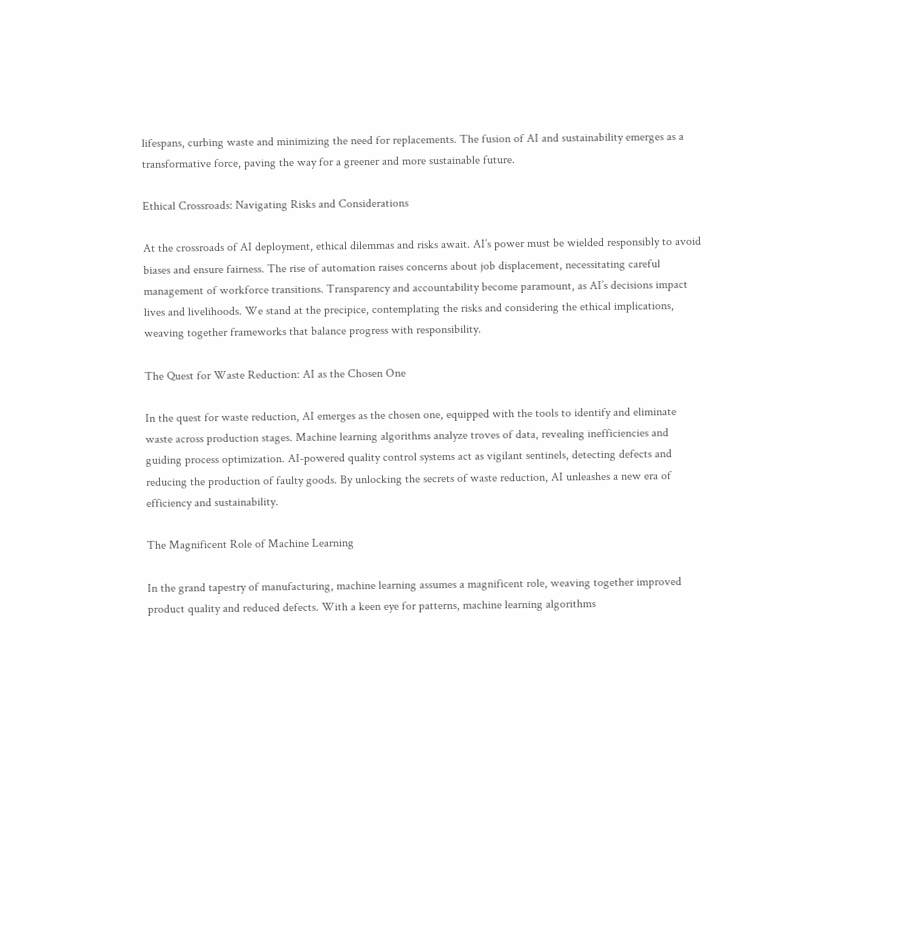lifespans, curbing waste and minimizing the need for replacements. The fusion of AI and sustainability emerges as a transformative force, paving the way for a greener and more sustainable future.

Ethical Crossroads: Navigating Risks and Considerations

At the crossroads of AI deployment, ethical dilemmas and risks await. AI’s power must be wielded responsibly to avoid biases and ensure fairness. The rise of automation raises concerns about job displacement, necessitating careful management of workforce transitions. Transparency and accountability become paramount, as AI’s decisions impact lives and livelihoods. We stand at the precipice, contemplating the risks and considering the ethical implications, weaving together frameworks that balance progress with responsibility.

The Quest for Waste Reduction: AI as the Chosen One

In the quest for waste reduction, AI emerges as the chosen one, equipped with the tools to identify and eliminate waste across production stages. Machine learning algorithms analyze troves of data, revealing inefficiencies and guiding process optimization. AI-powered quality control systems act as vigilant sentinels, detecting defects and reducing the production of faulty goods. By unlocking the secrets of waste reduction, AI unleashes a new era of efficiency and sustainability.

The Magnificent Role of Machine Learning

In the grand tapestry of manufacturing, machine learning assumes a magnificent role, weaving together improved product quality and reduced defects. With a keen eye for patterns, machine learning algorithms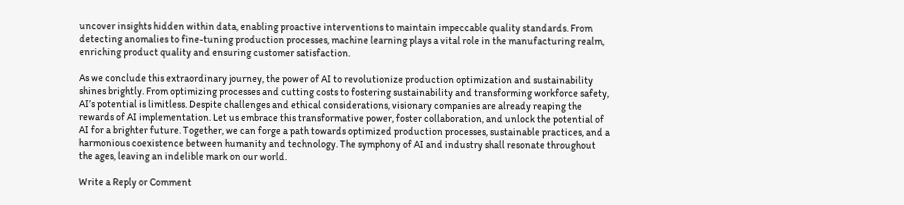uncover insights hidden within data, enabling proactive interventions to maintain impeccable quality standards. From detecting anomalies to fine-tuning production processes, machine learning plays a vital role in the manufacturing realm, enriching product quality and ensuring customer satisfaction.

As we conclude this extraordinary journey, the power of AI to revolutionize production optimization and sustainability shines brightly. From optimizing processes and cutting costs to fostering sustainability and transforming workforce safety, AI’s potential is limitless. Despite challenges and ethical considerations, visionary companies are already reaping the rewards of AI implementation. Let us embrace this transformative power, foster collaboration, and unlock the potential of AI for a brighter future. Together, we can forge a path towards optimized production processes, sustainable practices, and a harmonious coexistence between humanity and technology. The symphony of AI and industry shall resonate throughout the ages, leaving an indelible mark on our world.

Write a Reply or Comment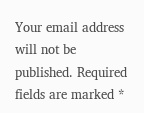Your email address will not be published. Required fields are marked *